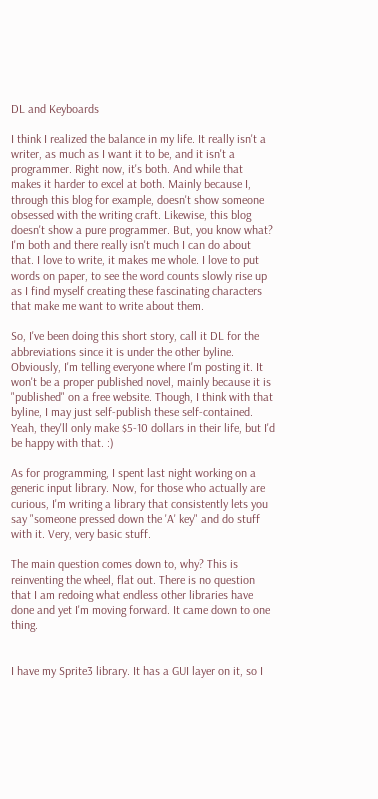DL and Keyboards

I think I realized the balance in my life. It really isn't a writer, as much as I want it to be, and it isn't a programmer. Right now, it's both. And while that makes it harder to excel at both. Mainly because I, through this blog for example, doesn't show someone obsessed with the writing craft. Likewise, this blog doesn't show a pure programmer. But, you know what? I'm both and there really isn't much I can do about that. I love to write, it makes me whole. I love to put words on paper, to see the word counts slowly rise up as I find myself creating these fascinating characters that make me want to write about them.

So, I've been doing this short story, call it DL for the abbreviations since it is under the other byline. Obviously, I'm telling everyone where I'm posting it. It won't be a proper published novel, mainly because it is "published" on a free website. Though, I think with that byline, I may just self-publish these self-contained. Yeah, they'll only make $5-10 dollars in their life, but I'd be happy with that. :)

As for programming, I spent last night working on a generic input library. Now, for those who actually are curious, I'm writing a library that consistently lets you say "someone pressed down the 'A' key" and do stuff with it. Very, very basic stuff.

The main question comes down to, why? This is reinventing the wheel, flat out. There is no question that I am redoing what endless other libraries have done and yet I'm moving forward. It came down to one thing.


I have my Sprite3 library. It has a GUI layer on it, so I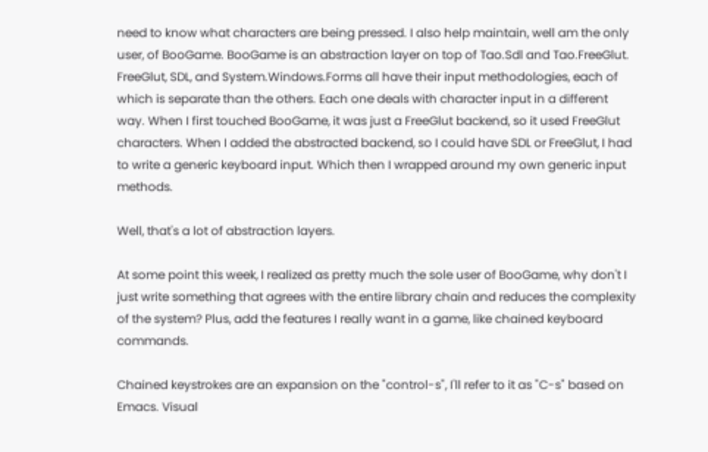need to know what characters are being pressed. I also help maintain, well am the only user, of BooGame. BooGame is an abstraction layer on top of Tao.Sdl and Tao.FreeGlut. FreeGlut, SDL, and System.Windows.Forms all have their input methodologies, each of which is separate than the others. Each one deals with character input in a different way. When I first touched BooGame, it was just a FreeGlut backend, so it used FreeGlut characters. When I added the abstracted backend, so I could have SDL or FreeGlut, I had to write a generic keyboard input. Which then I wrapped around my own generic input methods.

Well, that's a lot of abstraction layers.

At some point this week, I realized as pretty much the sole user of BooGame, why don't I just write something that agrees with the entire library chain and reduces the complexity of the system? Plus, add the features I really want in a game, like chained keyboard commands.

Chained keystrokes are an expansion on the "control-s", I'll refer to it as "C-s" based on Emacs. Visual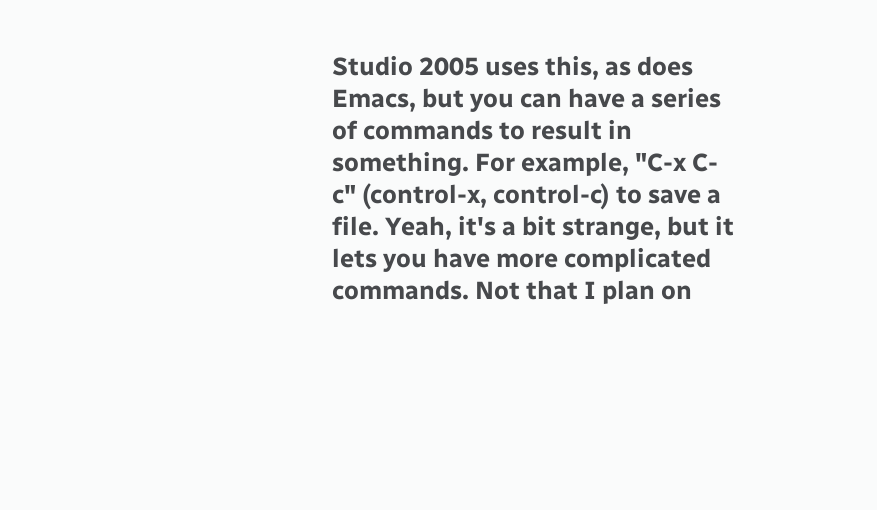Studio 2005 uses this, as does Emacs, but you can have a series of commands to result in something. For example, "C-x C-c" (control-x, control-c) to save a file. Yeah, it's a bit strange, but it lets you have more complicated commands. Not that I plan on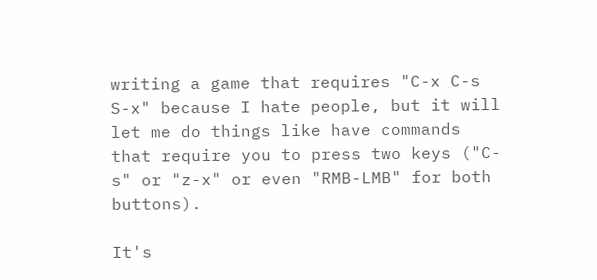writing a game that requires "C-x C-s S-x" because I hate people, but it will let me do things like have commands that require you to press two keys ("C-s" or "z-x" or even "RMB-LMB" for both buttons).

It's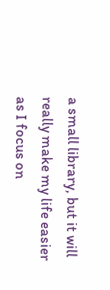a small library, but it will really make my life easier as I focus on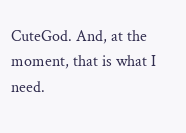CuteGod. And, at the moment, that is what I need.